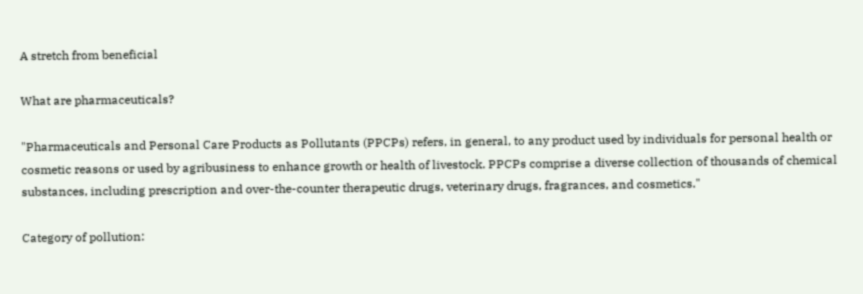A stretch from beneficial

What are pharmaceuticals?

"Pharmaceuticals and Personal Care Products as Pollutants (PPCPs) refers, in general, to any product used by individuals for personal health or cosmetic reasons or used by agribusiness to enhance growth or health of livestock. PPCPs comprise a diverse collection of thousands of chemical substances, including prescription and over-the-counter therapeutic drugs, veterinary drugs, fragrances, and cosmetics."

Category of pollution: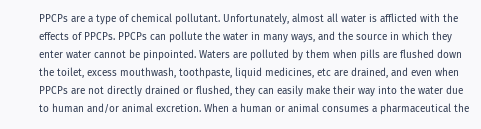PPCPs are a type of chemical pollutant. Unfortunately, almost all water is afflicted with the effects of PPCPs. PPCPs can pollute the water in many ways, and the source in which they enter water cannot be pinpointed. Waters are polluted by them when pills are flushed down the toilet, excess mouthwash, toothpaste, liquid medicines, etc are drained, and even when PPCPs are not directly drained or flushed, they can easily make their way into the water due to human and/or animal excretion. When a human or animal consumes a pharmaceutical the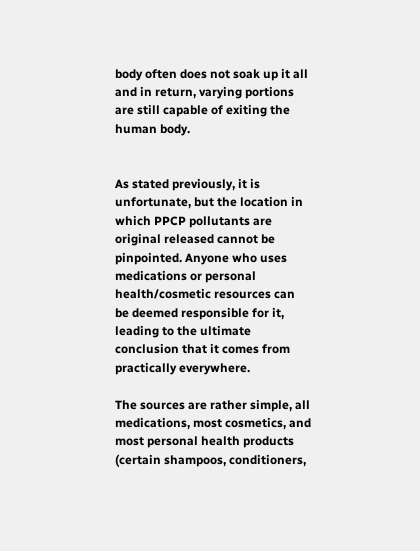body often does not soak up it all and in return, varying portions are still capable of exiting the human body.


As stated previously, it is unfortunate, but the location in which PPCP pollutants are original released cannot be pinpointed. Anyone who uses medications or personal health/cosmetic resources can be deemed responsible for it, leading to the ultimate conclusion that it comes from practically everywhere.

The sources are rather simple, all medications, most cosmetics, and most personal health products (certain shampoos, conditioners,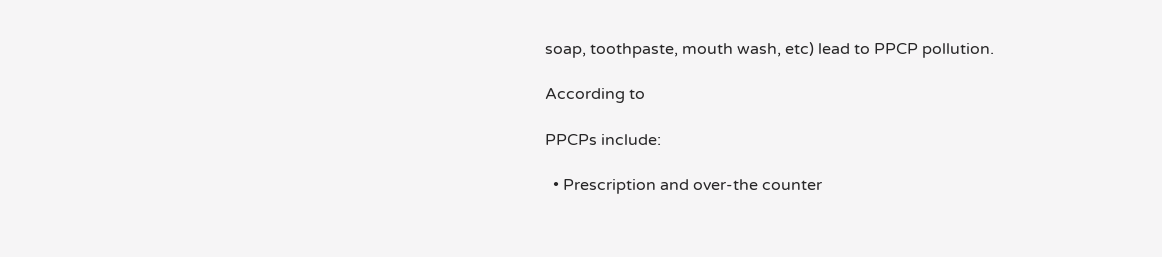soap, toothpaste, mouth wash, etc) lead to PPCP pollution.

According to

PPCPs include:

  • Prescription and over-the counter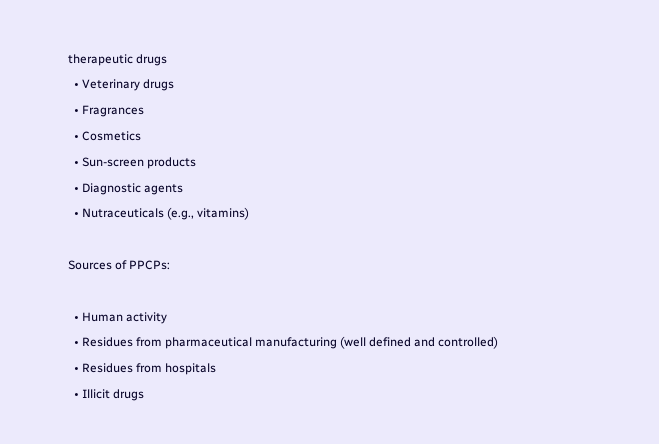therapeutic drugs
  • Veterinary drugs
  • Fragrances
  • Cosmetics
  • Sun-screen products
  • Diagnostic agents
  • Nutraceuticals (e.g., vitamins)

Sources of PPCPs:

  • Human activity
  • Residues from pharmaceutical manufacturing (well defined and controlled)
  • Residues from hospitals
  • Illicit drugs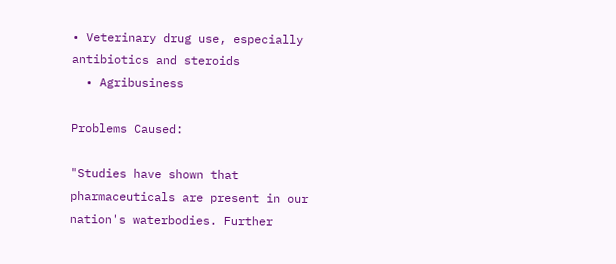• Veterinary drug use, especially antibiotics and steroids
  • Agribusiness

Problems Caused:

"Studies have shown that pharmaceuticals are present in our nation's waterbodies. Further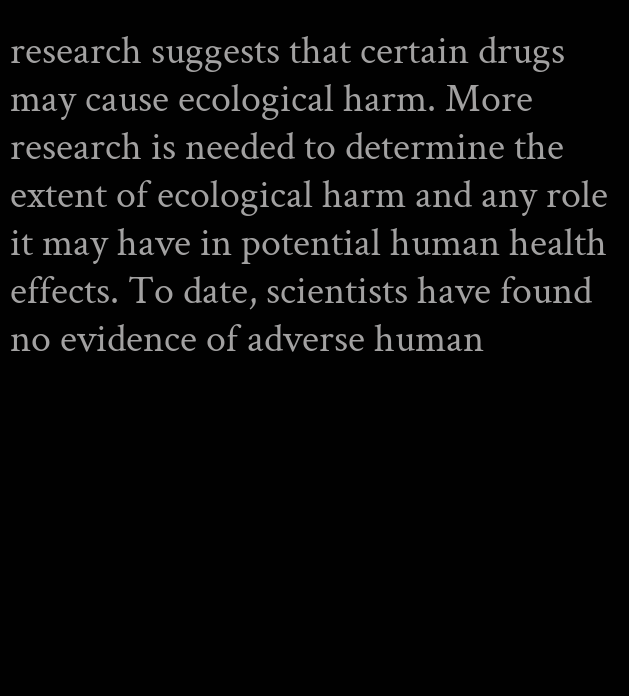research suggests that certain drugs may cause ecological harm. More research is needed to determine the extent of ecological harm and any role it may have in potential human health effects. To date, scientists have found no evidence of adverse human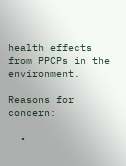health effects from PPCPs in the environment.

Reasons for concern:

  •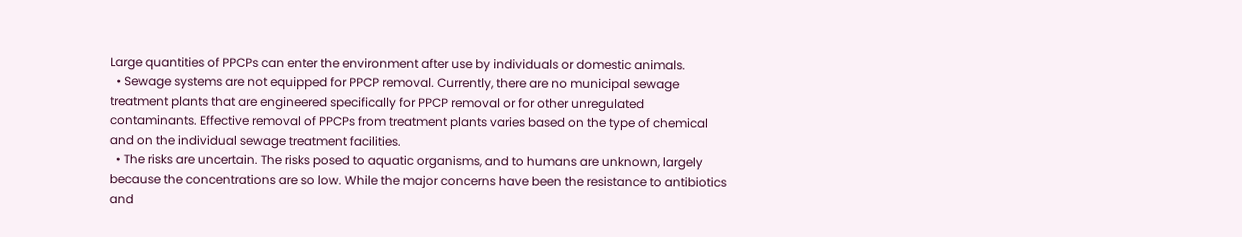Large quantities of PPCPs can enter the environment after use by individuals or domestic animals.
  • Sewage systems are not equipped for PPCP removal. Currently, there are no municipal sewage treatment plants that are engineered specifically for PPCP removal or for other unregulated contaminants. Effective removal of PPCPs from treatment plants varies based on the type of chemical and on the individual sewage treatment facilities.
  • The risks are uncertain. The risks posed to aquatic organisms, and to humans are unknown, largely because the concentrations are so low. While the major concerns have been the resistance to antibiotics and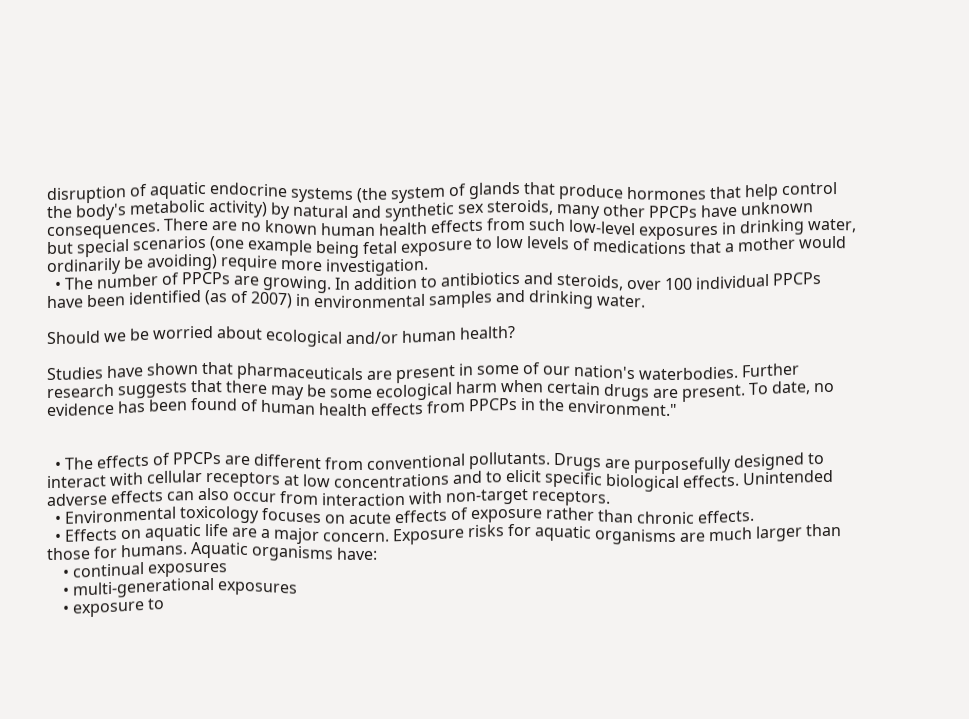disruption of aquatic endocrine systems (the system of glands that produce hormones that help control the body's metabolic activity) by natural and synthetic sex steroids, many other PPCPs have unknown consequences. There are no known human health effects from such low-level exposures in drinking water, but special scenarios (one example being fetal exposure to low levels of medications that a mother would ordinarily be avoiding) require more investigation.
  • The number of PPCPs are growing. In addition to antibiotics and steroids, over 100 individual PPCPs have been identified (as of 2007) in environmental samples and drinking water.

Should we be worried about ecological and/or human health?

Studies have shown that pharmaceuticals are present in some of our nation's waterbodies. Further research suggests that there may be some ecological harm when certain drugs are present. To date, no evidence has been found of human health effects from PPCPs in the environment."


  • The effects of PPCPs are different from conventional pollutants. Drugs are purposefully designed to interact with cellular receptors at low concentrations and to elicit specific biological effects. Unintended adverse effects can also occur from interaction with non-target receptors.
  • Environmental toxicology focuses on acute effects of exposure rather than chronic effects.
  • Effects on aquatic life are a major concern. Exposure risks for aquatic organisms are much larger than those for humans. Aquatic organisms have:
    • continual exposures
    • multi-generational exposures
    • exposure to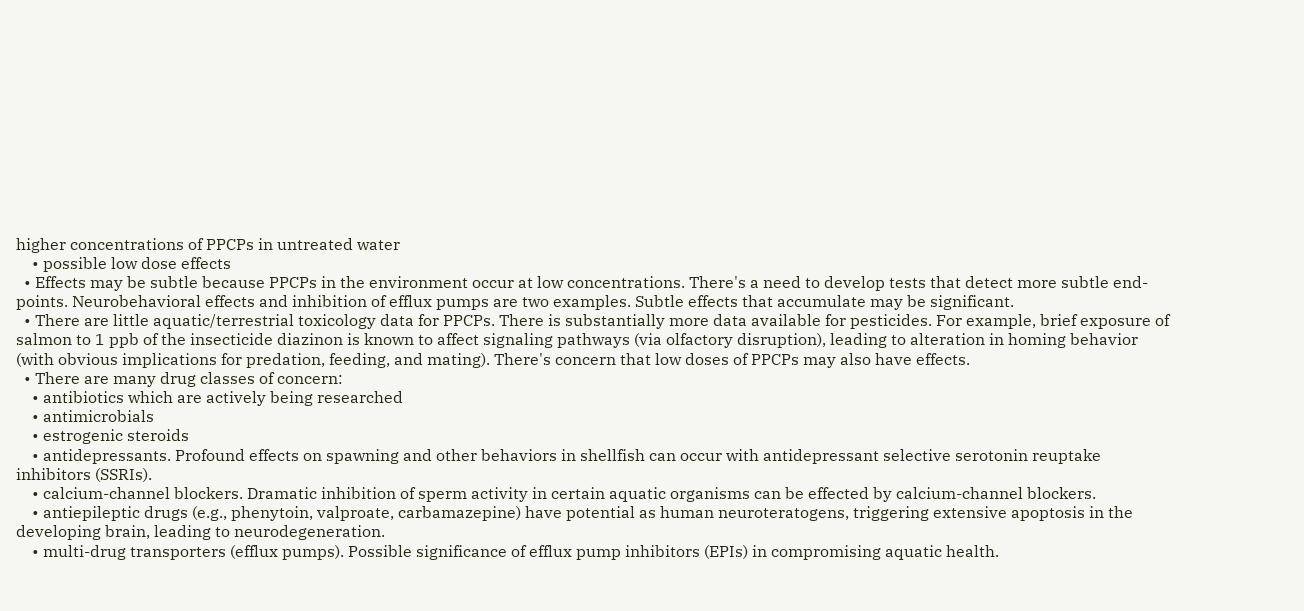higher concentrations of PPCPs in untreated water
    • possible low dose effects
  • Effects may be subtle because PPCPs in the environment occur at low concentrations. There's a need to develop tests that detect more subtle end-points. Neurobehavioral effects and inhibition of efflux pumps are two examples. Subtle effects that accumulate may be significant.
  • There are little aquatic/terrestrial toxicology data for PPCPs. There is substantially more data available for pesticides. For example, brief exposure of salmon to 1 ppb of the insecticide diazinon is known to affect signaling pathways (via olfactory disruption), leading to alteration in homing behavior (with obvious implications for predation, feeding, and mating). There's concern that low doses of PPCPs may also have effects.
  • There are many drug classes of concern:
    • antibiotics which are actively being researched
    • antimicrobials
    • estrogenic steroids
    • antidepressants. Profound effects on spawning and other behaviors in shellfish can occur with antidepressant selective serotonin reuptake inhibitors (SSRIs).
    • calcium-channel blockers. Dramatic inhibition of sperm activity in certain aquatic organisms can be effected by calcium-channel blockers.
    • antiepileptic drugs (e.g., phenytoin, valproate, carbamazepine) have potential as human neuroteratogens, triggering extensive apoptosis in the developing brain, leading to neurodegeneration.
    • multi-drug transporters (efflux pumps). Possible significance of efflux pump inhibitors (EPIs) in compromising aquatic health.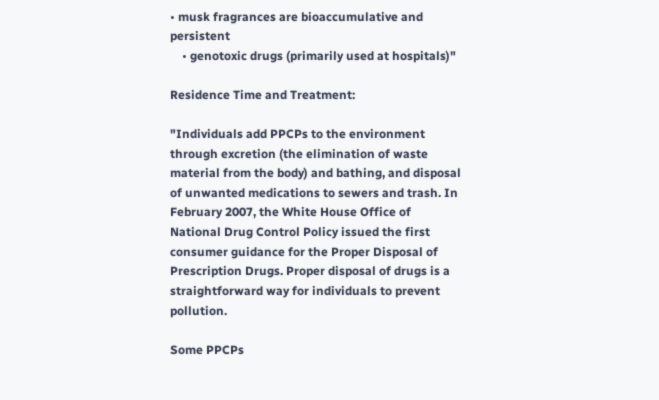• musk fragrances are bioaccumulative and persistent
    • genotoxic drugs (primarily used at hospitals)"

Residence Time and Treatment:

"Individuals add PPCPs to the environment through excretion (the elimination of waste material from the body) and bathing, and disposal of unwanted medications to sewers and trash. In February 2007, the White House Office of National Drug Control Policy issued the first consumer guidance for the Proper Disposal of Prescription Drugs. Proper disposal of drugs is a straightforward way for individuals to prevent pollution.

Some PPCPs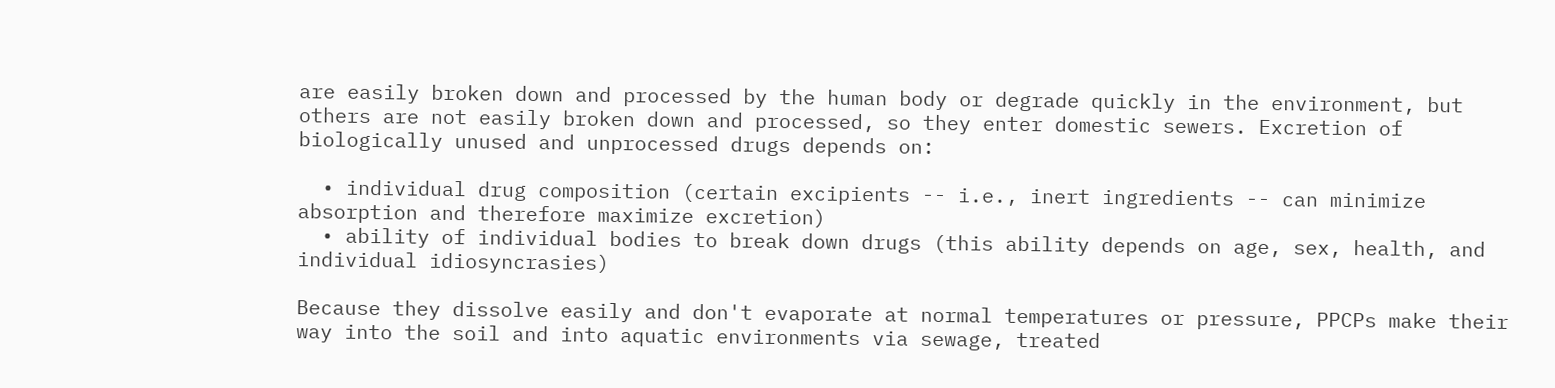are easily broken down and processed by the human body or degrade quickly in the environment, but others are not easily broken down and processed, so they enter domestic sewers. Excretion of biologically unused and unprocessed drugs depends on:

  • individual drug composition (certain excipients -- i.e., inert ingredients -- can minimize absorption and therefore maximize excretion)
  • ability of individual bodies to break down drugs (this ability depends on age, sex, health, and individual idiosyncrasies)

Because they dissolve easily and don't evaporate at normal temperatures or pressure, PPCPs make their way into the soil and into aquatic environments via sewage, treated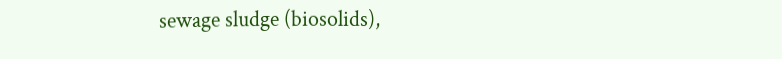sewage sludge (biosolids),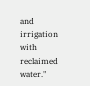and irrigation with reclaimed water."